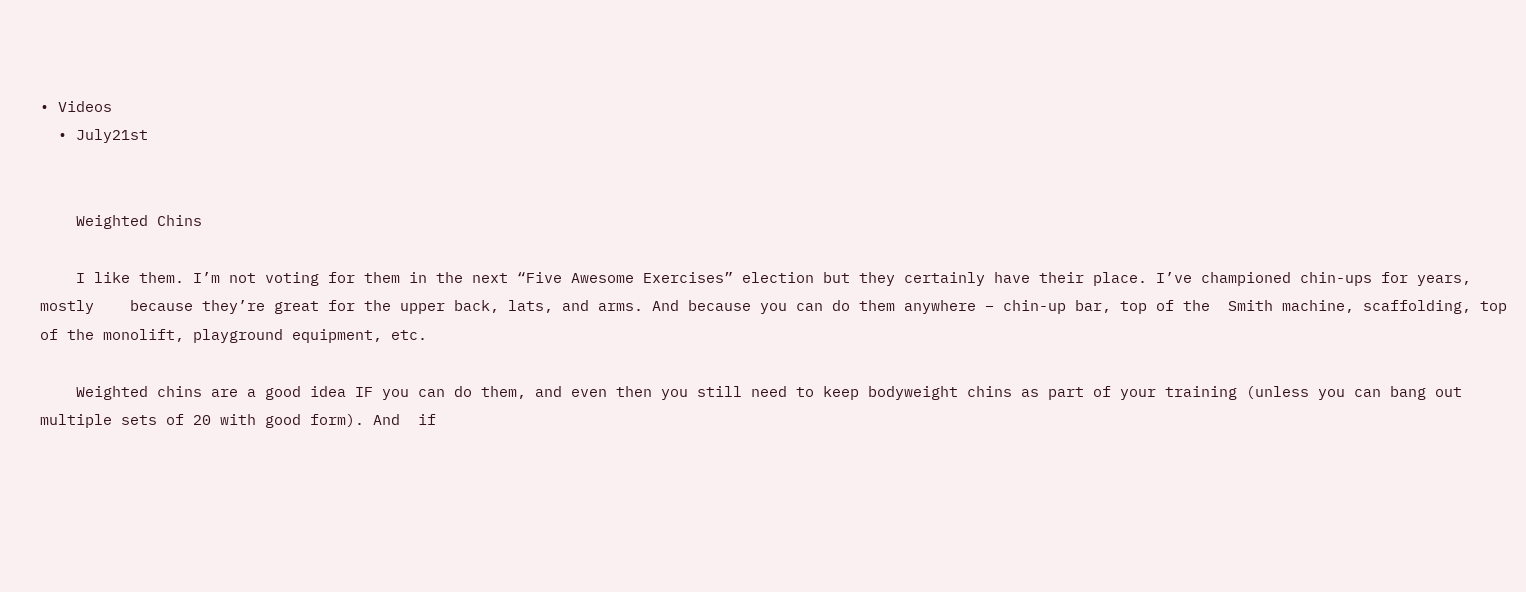• Videos
  • July21st


    Weighted Chins

    I like them. I’m not voting for them in the next “Five Awesome Exercises” election but they certainly have their place. I’ve championed chin-ups for years, mostly    because they’re great for the upper back, lats, and arms. And because you can do them anywhere – chin-up bar, top of the  Smith machine, scaffolding, top of the monolift, playground equipment, etc.

    Weighted chins are a good idea IF you can do them, and even then you still need to keep bodyweight chins as part of your training (unless you can bang out multiple sets of 20 with good form). And  if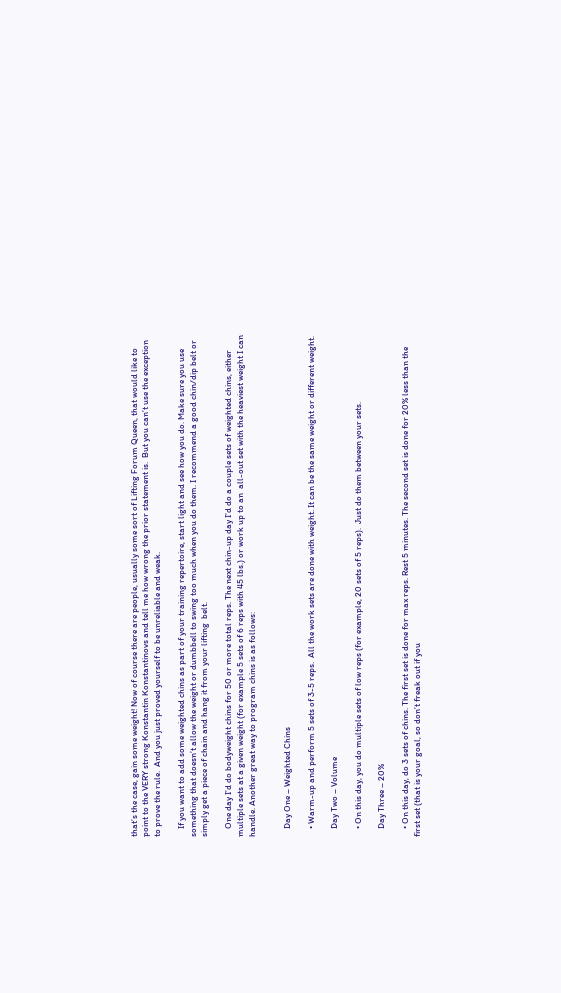that’s the case, gain some weight! Now of course there are people, usually some sort of Lifting Forum Queen, that would like to point to the VERY strong Konstantin Konstantinovs and tell me how wrong the prior statement is.  But you can’t use the exception to prove the rule.  And you just proved yourself to be unreliable and weak.

    If you want to add some weighted chins as part of your training repertoire, start light and see how you do. Make sure you use something that doesn’t allow the weight or dumbbell to swing too much when you do them. I recommend a good chin/dip belt or simply get a piece of chain and hang it from your lifting  belt.

    One day I’d do bodyweight chins for 50 or more total reps. The next chin-up day I’d do a couple sets of weighted chins, either multiple sets at a given weight (for example 5 sets of 6 reps with 45 lbs.) or work up to an  all-out set with the heaviest weight I can handle. Another great way to program chins is as follows:


    Day One – Weighted Chins

    • Warm-up and perform 5 sets of 3-5 reps.  All the work sets are done with weight. It can be the same weight or different weight.

    Day Two – Volume

    • On this day, you do multiple sets of low reps (for example, 20 sets of 5 reps).  Just do them between your sets.

    Day Three – 20%

    • On this day, do 3 sets of chins. The first set is done for max reps. Rest 5 minutes. The second set is done for 20% less than the first set (that is your goal, so don’t freak out if you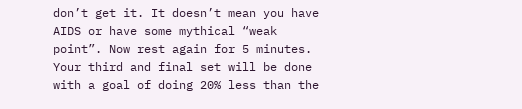don’t get it. It doesn’t mean you have AIDS or have some mythical “weak point”. Now rest again for 5 minutes.  Your third and final set will be done with a goal of doing 20% less than the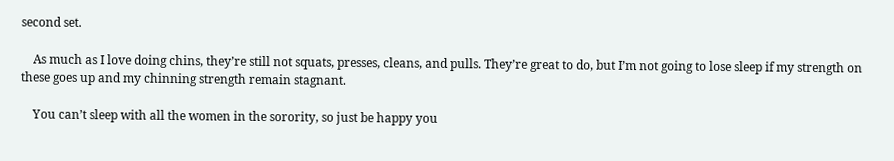second set.

    As much as I love doing chins, they’re still not squats, presses, cleans, and pulls. They’re great to do, but I’m not going to lose sleep if my strength on these goes up and my chinning strength remain stagnant.

    You can’t sleep with all the women in the sorority, so just be happy you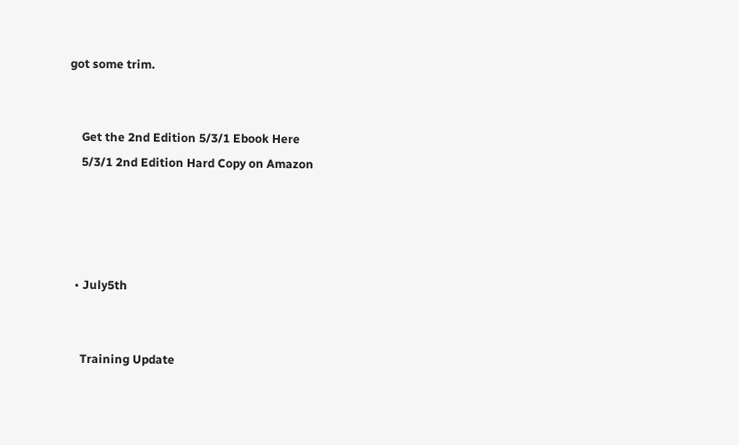got some trim.


    Get the 2nd Edition 5/3/1 Ebook Here
    5/3/1 2nd Edition Hard Copy on Amazon




  • July5th


    Training Update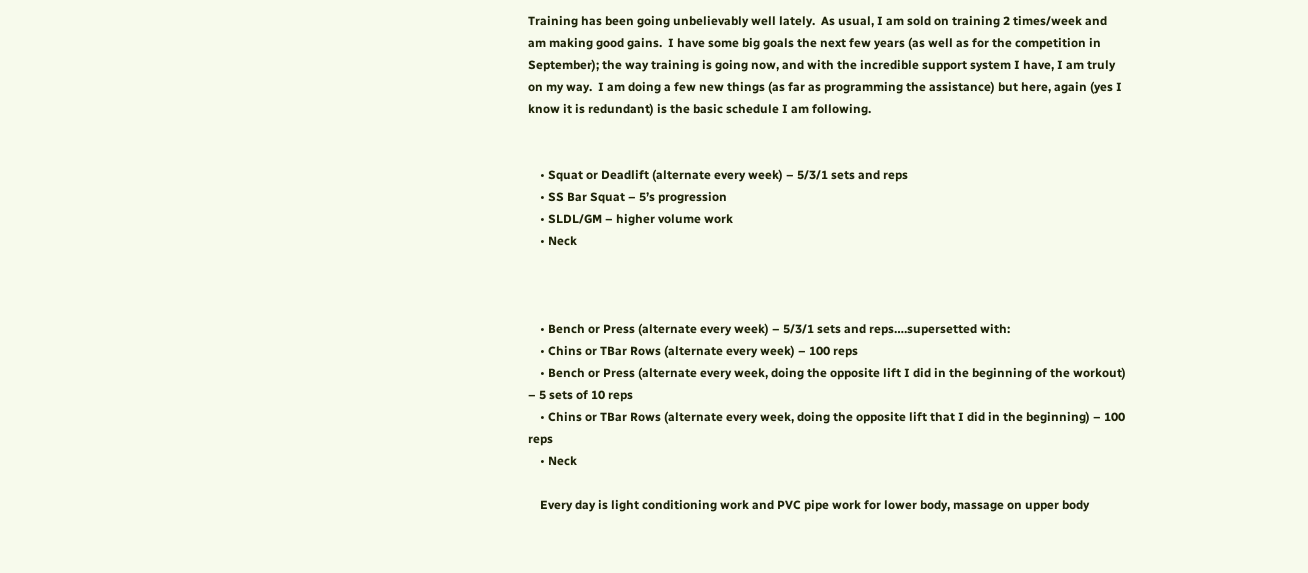Training has been going unbelievably well lately.  As usual, I am sold on training 2 times/week and am making good gains.  I have some big goals the next few years (as well as for the competition in September); the way training is going now, and with the incredible support system I have, I am truly on my way.  I am doing a few new things (as far as programming the assistance) but here, again (yes I know it is redundant) is the basic schedule I am following.


    • Squat or Deadlift (alternate every week) – 5/3/1 sets and reps
    • SS Bar Squat – 5’s progression
    • SLDL/GM – higher volume work
    • Neck



    • Bench or Press (alternate every week) – 5/3/1 sets and reps….supersetted with:
    • Chins or TBar Rows (alternate every week) – 100 reps
    • Bench or Press (alternate every week, doing the opposite lift I did in the beginning of the workout) – 5 sets of 10 reps
    • Chins or TBar Rows (alternate every week, doing the opposite lift that I did in the beginning) – 100 reps
    • Neck

    Every day is light conditioning work and PVC pipe work for lower body, massage on upper body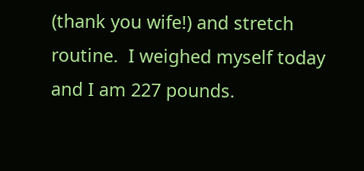(thank you wife!) and stretch routine.  I weighed myself today and I am 227 pounds.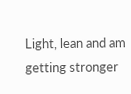Light, lean and am getting stronger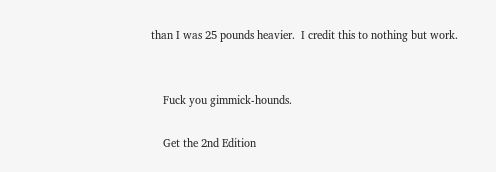than I was 25 pounds heavier.  I credit this to nothing but work.


    Fuck you gimmick-hounds.

    Get the 2nd Edition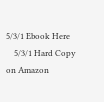5/3/1 Ebook Here
    5/3/1 Hard Copy on Amazon